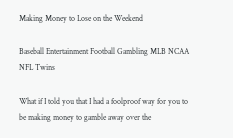Making Money to Lose on the Weekend

Baseball Entertainment Football Gambling MLB NCAA NFL Twins

What if I told you that I had a foolproof way for you to be making money to gamble away over the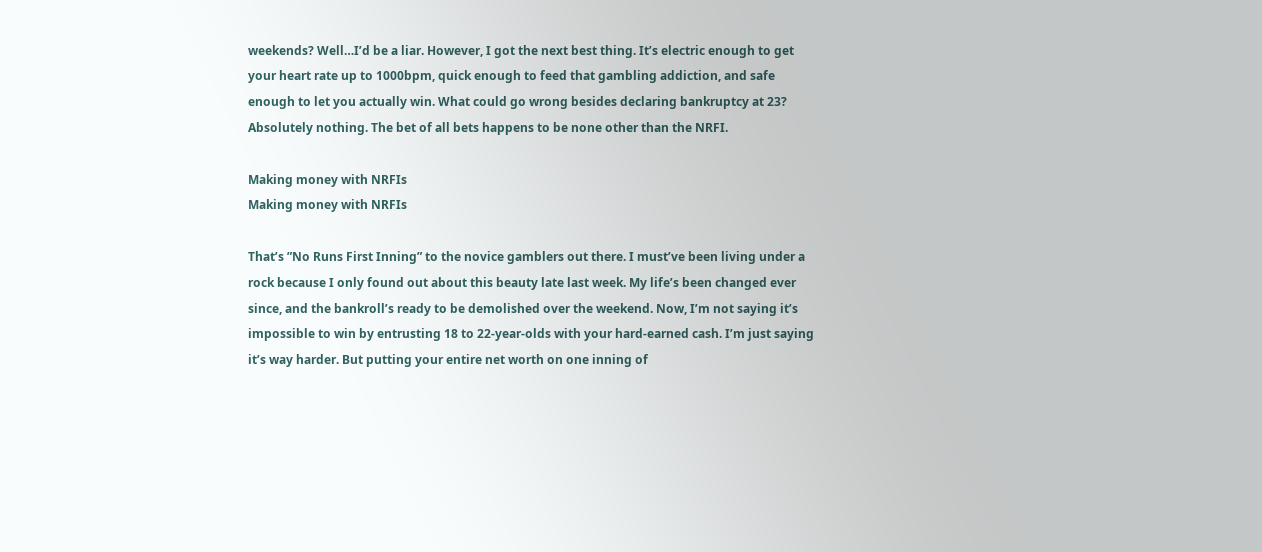weekends? Well…I’d be a liar. However, I got the next best thing. It’s electric enough to get your heart rate up to 1000bpm, quick enough to feed that gambling addiction, and safe enough to let you actually win. What could go wrong besides declaring bankruptcy at 23? Absolutely nothing. The bet of all bets happens to be none other than the NRFI.

Making money with NRFIs
Making money with NRFIs

That’s ”No Runs First Inning” to the novice gamblers out there. I must’ve been living under a rock because I only found out about this beauty late last week. My life’s been changed ever since, and the bankroll’s ready to be demolished over the weekend. Now, I’m not saying it’s impossible to win by entrusting 18 to 22-year-olds with your hard-earned cash. I’m just saying it’s way harder. But putting your entire net worth on one inning of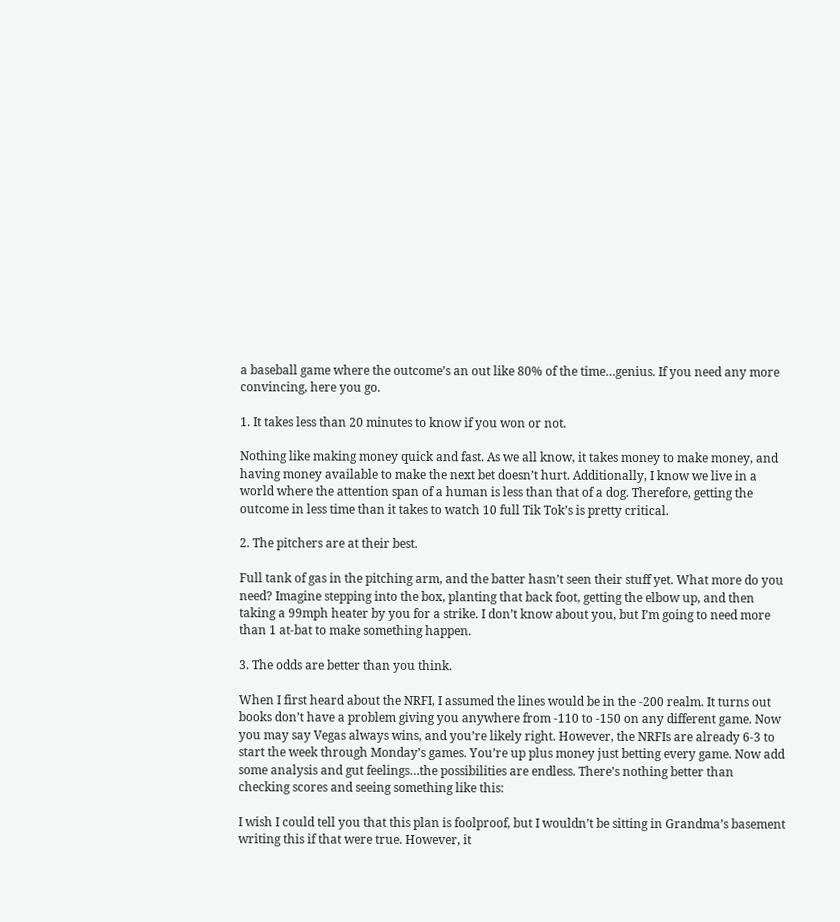a baseball game where the outcome’s an out like 80% of the time…genius. If you need any more convincing, here you go.

1. It takes less than 20 minutes to know if you won or not.

Nothing like making money quick and fast. As we all know, it takes money to make money, and having money available to make the next bet doesn’t hurt. Additionally, I know we live in a world where the attention span of a human is less than that of a dog. Therefore, getting the outcome in less time than it takes to watch 10 full Tik Tok’s is pretty critical.

2. The pitchers are at their best.

Full tank of gas in the pitching arm, and the batter hasn’t seen their stuff yet. What more do you need? Imagine stepping into the box, planting that back foot, getting the elbow up, and then taking a 99mph heater by you for a strike. I don’t know about you, but I’m going to need more than 1 at-bat to make something happen.

3. The odds are better than you think.

When I first heard about the NRFI, I assumed the lines would be in the -200 realm. It turns out books don’t have a problem giving you anywhere from -110 to -150 on any different game. Now you may say Vegas always wins, and you’re likely right. However, the NRFIs are already 6-3 to start the week through Monday’s games. You’re up plus money just betting every game. Now add some analysis and gut feelings…the possibilities are endless. There’s nothing better than checking scores and seeing something like this:

I wish I could tell you that this plan is foolproof, but I wouldn’t be sitting in Grandma’s basement writing this if that were true. However, it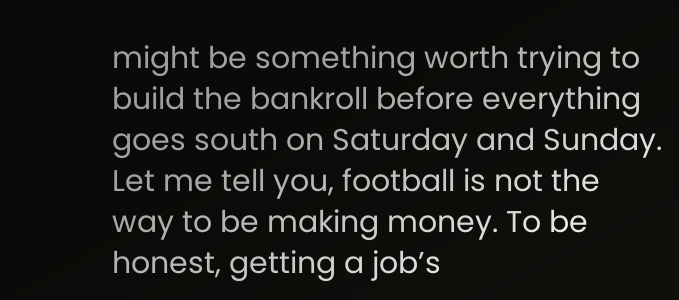might be something worth trying to build the bankroll before everything goes south on Saturday and Sunday. Let me tell you, football is not the way to be making money. To be honest, getting a job’s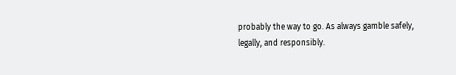probably the way to go. As always gamble safely, legally, and responsibly.